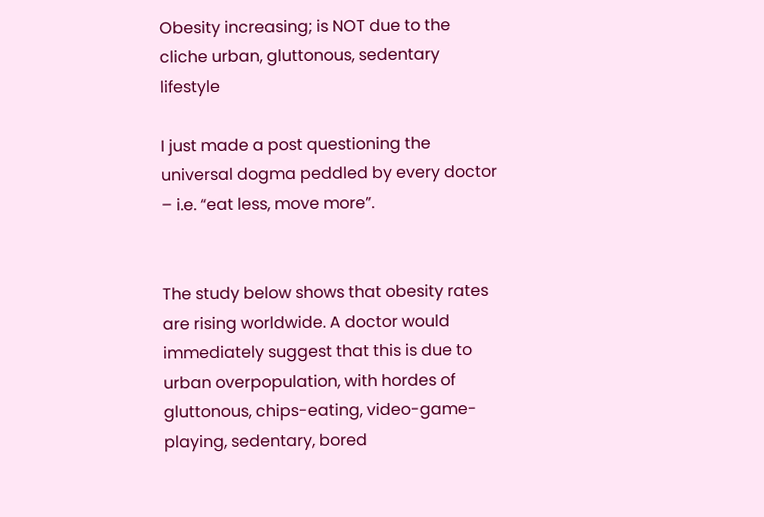Obesity increasing; is NOT due to the cliche urban, gluttonous, sedentary lifestyle

I just made a post questioning the universal dogma peddled by every doctor – i.e. “eat less, move more”.


The study below shows that obesity rates are rising worldwide. A doctor would immediately suggest that this is due to urban overpopulation, with hordes of gluttonous, chips-eating, video-game-playing, sedentary, bored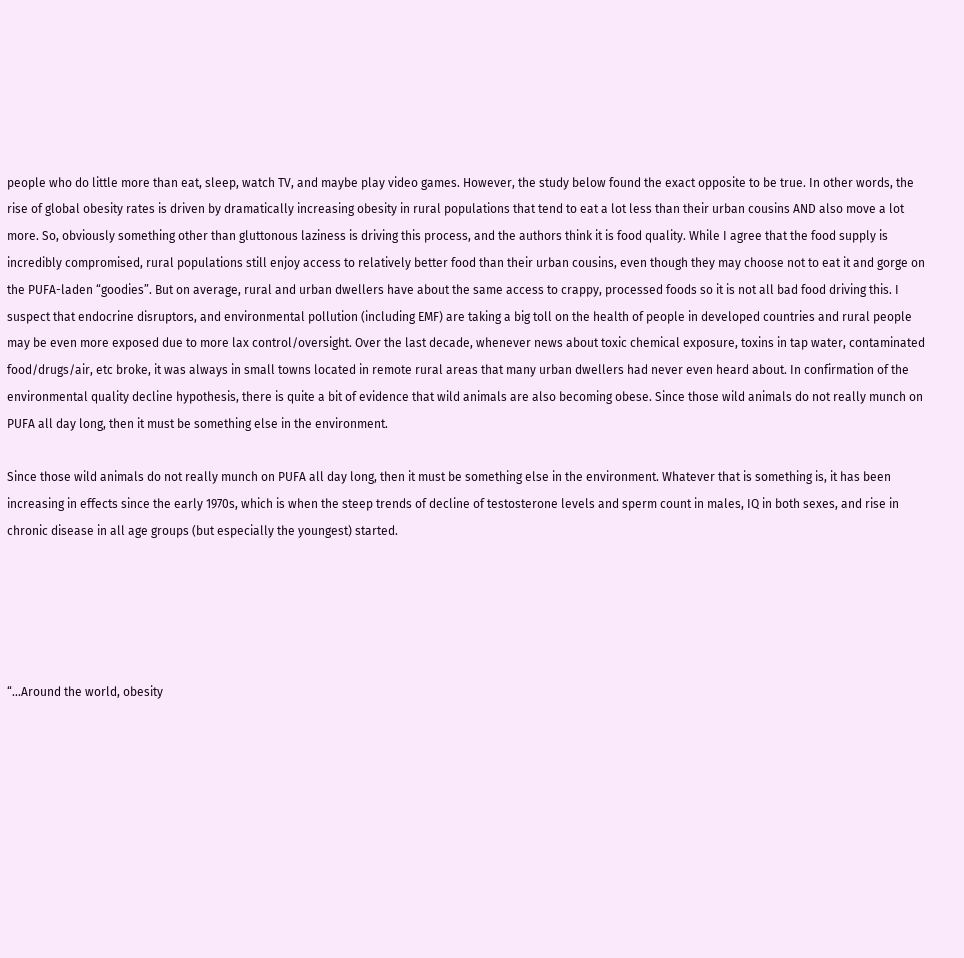people who do little more than eat, sleep, watch TV, and maybe play video games. However, the study below found the exact opposite to be true. In other words, the rise of global obesity rates is driven by dramatically increasing obesity in rural populations that tend to eat a lot less than their urban cousins AND also move a lot more. So, obviously something other than gluttonous laziness is driving this process, and the authors think it is food quality. While I agree that the food supply is incredibly compromised, rural populations still enjoy access to relatively better food than their urban cousins, even though they may choose not to eat it and gorge on the PUFA-laden “goodies”. But on average, rural and urban dwellers have about the same access to crappy, processed foods so it is not all bad food driving this. I suspect that endocrine disruptors, and environmental pollution (including EMF) are taking a big toll on the health of people in developed countries and rural people may be even more exposed due to more lax control/oversight. Over the last decade, whenever news about toxic chemical exposure, toxins in tap water, contaminated food/drugs/air, etc broke, it was always in small towns located in remote rural areas that many urban dwellers had never even heard about. In confirmation of the environmental quality decline hypothesis, there is quite a bit of evidence that wild animals are also becoming obese. Since those wild animals do not really munch on PUFA all day long, then it must be something else in the environment.

Since those wild animals do not really munch on PUFA all day long, then it must be something else in the environment. Whatever that is something is, it has been increasing in effects since the early 1970s, which is when the steep trends of decline of testosterone levels and sperm count in males, IQ in both sexes, and rise in chronic disease in all age groups (but especially the youngest) started.





“…Around the world, obesity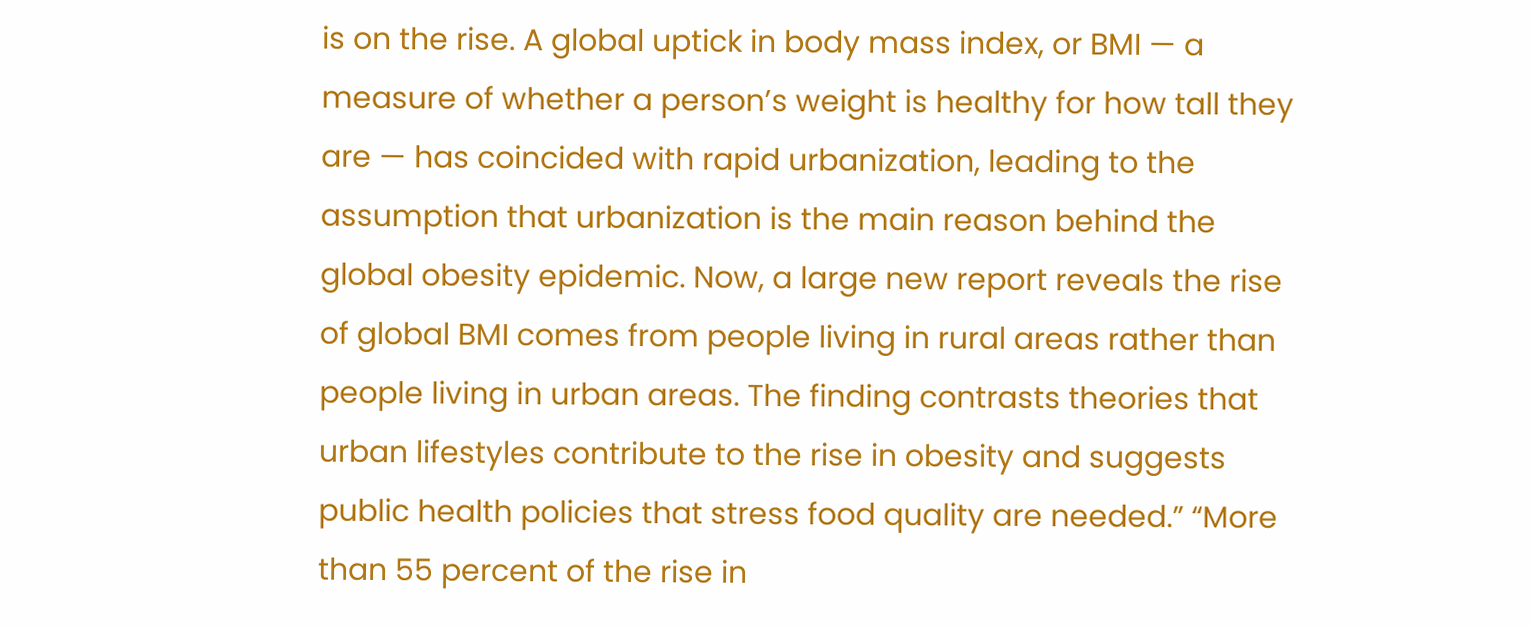is on the rise. A global uptick in body mass index, or BMI — a measure of whether a person’s weight is healthy for how tall they are — has coincided with rapid urbanization, leading to the assumption that urbanization is the main reason behind the global obesity epidemic. Now, a large new report reveals the rise of global BMI comes from people living in rural areas rather than people living in urban areas. The finding contrasts theories that urban lifestyles contribute to the rise in obesity and suggests public health policies that stress food quality are needed.” “More than 55 percent of the rise in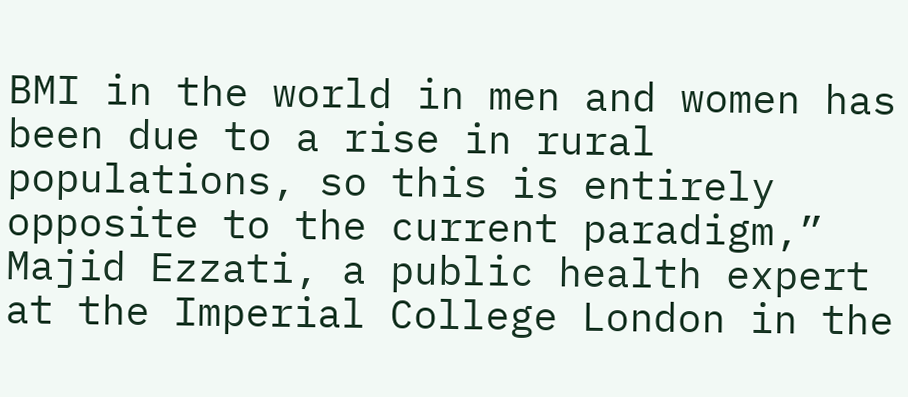BMI in the world in men and women has been due to a rise in rural populations, so this is entirely opposite to the current paradigm,” Majid Ezzati, a public health expert at the Imperial College London in the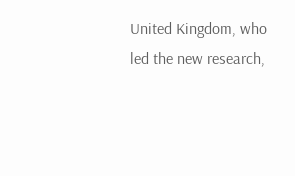United Kingdom, who led the new research,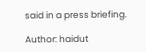said in a press briefing.

Author: haidut